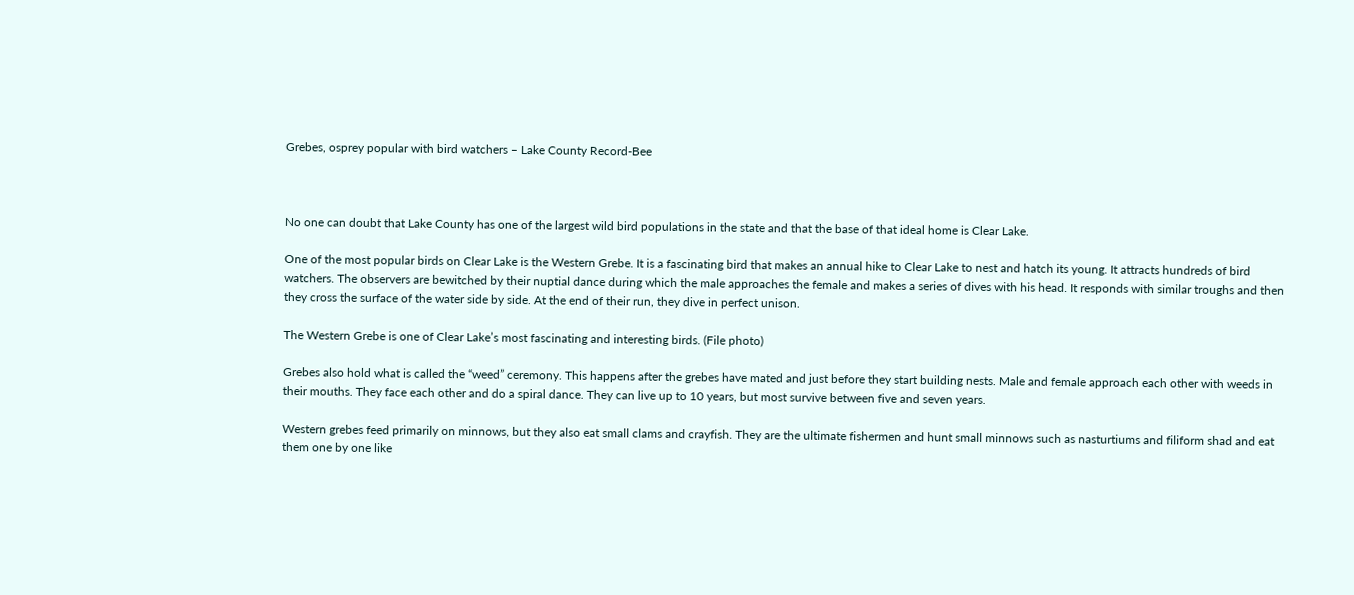Grebes, osprey popular with bird watchers – Lake County Record-Bee



No one can doubt that Lake County has one of the largest wild bird populations in the state and that the base of that ideal home is Clear Lake.

One of the most popular birds on Clear Lake is the Western Grebe. It is a fascinating bird that makes an annual hike to Clear Lake to nest and hatch its young. It attracts hundreds of bird watchers. The observers are bewitched by their nuptial dance during which the male approaches the female and makes a series of dives with his head. It responds with similar troughs and then they cross the surface of the water side by side. At the end of their run, they dive in perfect unison.

The Western Grebe is one of Clear Lake’s most fascinating and interesting birds. (File photo)

Grebes also hold what is called the “weed” ceremony. This happens after the grebes have mated and just before they start building nests. Male and female approach each other with weeds in their mouths. They face each other and do a spiral dance. They can live up to 10 years, but most survive between five and seven years.

Western grebes feed primarily on minnows, but they also eat small clams and crayfish. They are the ultimate fishermen and hunt small minnows such as nasturtiums and filiform shad and eat them one by one like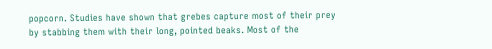popcorn. Studies have shown that grebes capture most of their prey by stabbing them with their long, pointed beaks. Most of the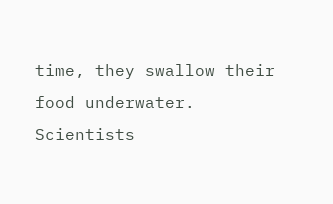time, they swallow their food underwater. Scientists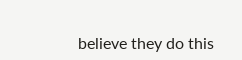believe they do this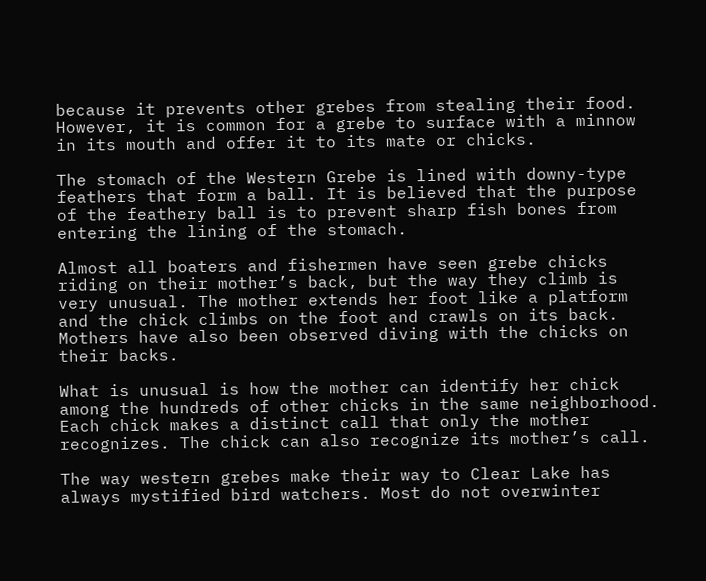because it prevents other grebes from stealing their food. However, it is common for a grebe to surface with a minnow in its mouth and offer it to its mate or chicks.

The stomach of the Western Grebe is lined with downy-type feathers that form a ball. It is believed that the purpose of the feathery ball is to prevent sharp fish bones from entering the lining of the stomach.

Almost all boaters and fishermen have seen grebe chicks riding on their mother’s back, but the way they climb is very unusual. The mother extends her foot like a platform and the chick climbs on the foot and crawls on its back. Mothers have also been observed diving with the chicks on their backs.

What is unusual is how the mother can identify her chick among the hundreds of other chicks in the same neighborhood. Each chick makes a distinct call that only the mother recognizes. The chick can also recognize its mother’s call.

The way western grebes make their way to Clear Lake has always mystified bird watchers. Most do not overwinter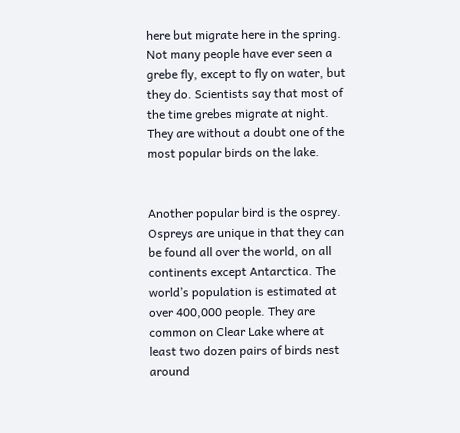here but migrate here in the spring. Not many people have ever seen a grebe fly, except to fly on water, but they do. Scientists say that most of the time grebes migrate at night. They are without a doubt one of the most popular birds on the lake.


Another popular bird is the osprey. Ospreys are unique in that they can be found all over the world, on all continents except Antarctica. The world’s population is estimated at over 400,000 people. They are common on Clear Lake where at least two dozen pairs of birds nest around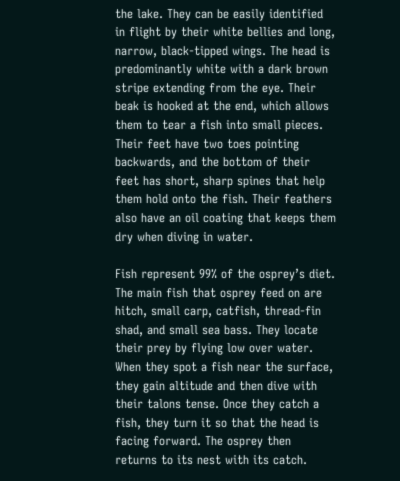the lake. They can be easily identified in flight by their white bellies and long, narrow, black-tipped wings. The head is predominantly white with a dark brown stripe extending from the eye. Their beak is hooked at the end, which allows them to tear a fish into small pieces. Their feet have two toes pointing backwards, and the bottom of their feet has short, sharp spines that help them hold onto the fish. Their feathers also have an oil coating that keeps them dry when diving in water.

Fish represent 99% of the osprey’s diet. The main fish that osprey feed on are hitch, small carp, catfish, thread-fin shad, and small sea bass. They locate their prey by flying low over water. When they spot a fish near the surface, they gain altitude and then dive with their talons tense. Once they catch a fish, they turn it so that the head is facing forward. The osprey then returns to its nest with its catch.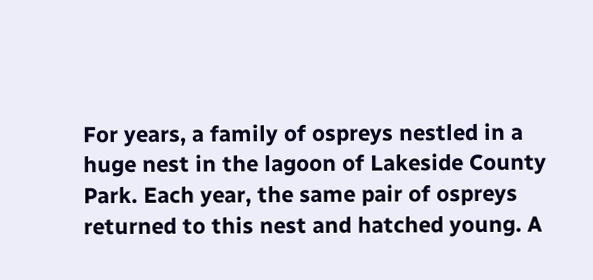For years, a family of ospreys nestled in a huge nest in the lagoon of Lakeside County Park. Each year, the same pair of ospreys returned to this nest and hatched young. A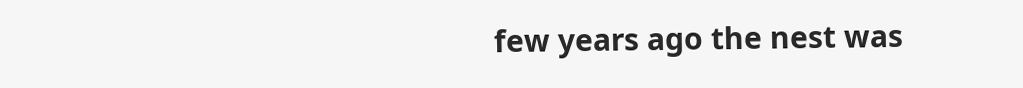few years ago the nest was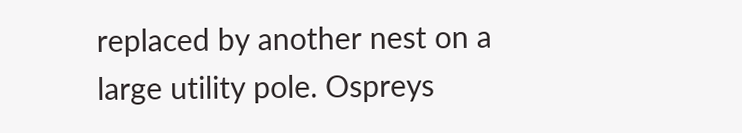replaced by another nest on a large utility pole. Ospreys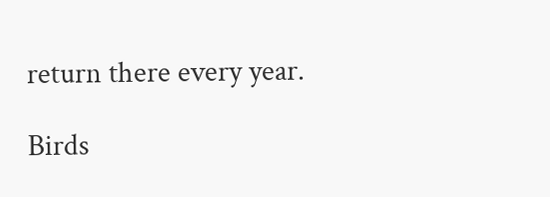return there every year.

Birds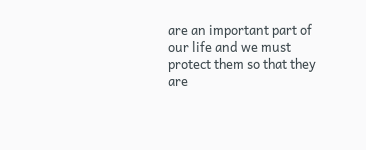are an important part of our life and we must protect them so that they are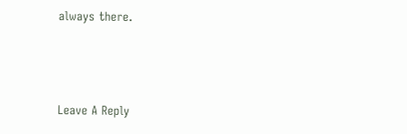always there.



Leave A Reply